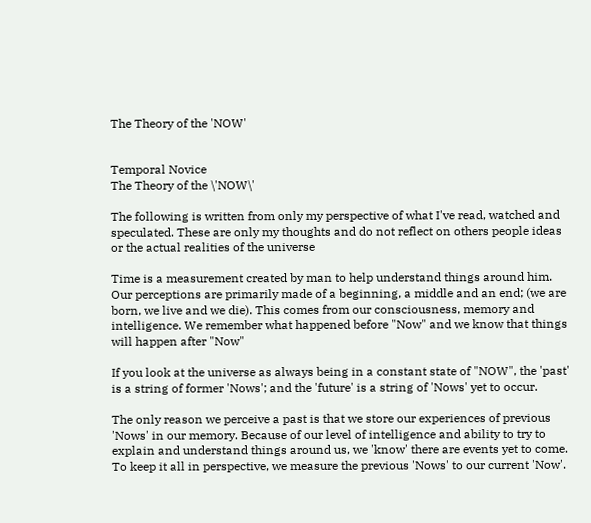The Theory of the 'NOW'


Temporal Novice
The Theory of the \'NOW\'

The following is written from only my perspective of what I've read, watched and speculated. These are only my thoughts and do not reflect on others people ideas or the actual realities of the universe

Time is a measurement created by man to help understand things around him. Our perceptions are primarily made of a beginning, a middle and an end; (we are born, we live and we die). This comes from our consciousness, memory and intelligence. We remember what happened before "Now" and we know that things will happen after "Now"

If you look at the universe as always being in a constant state of "NOW", the 'past' is a string of former 'Nows'; and the 'future' is a string of 'Nows' yet to occur.

The only reason we perceive a past is that we store our experiences of previous 'Nows' in our memory. Because of our level of intelligence and ability to try to explain and understand things around us, we 'know' there are events yet to come. To keep it all in perspective, we measure the previous 'Nows' to our current 'Now'.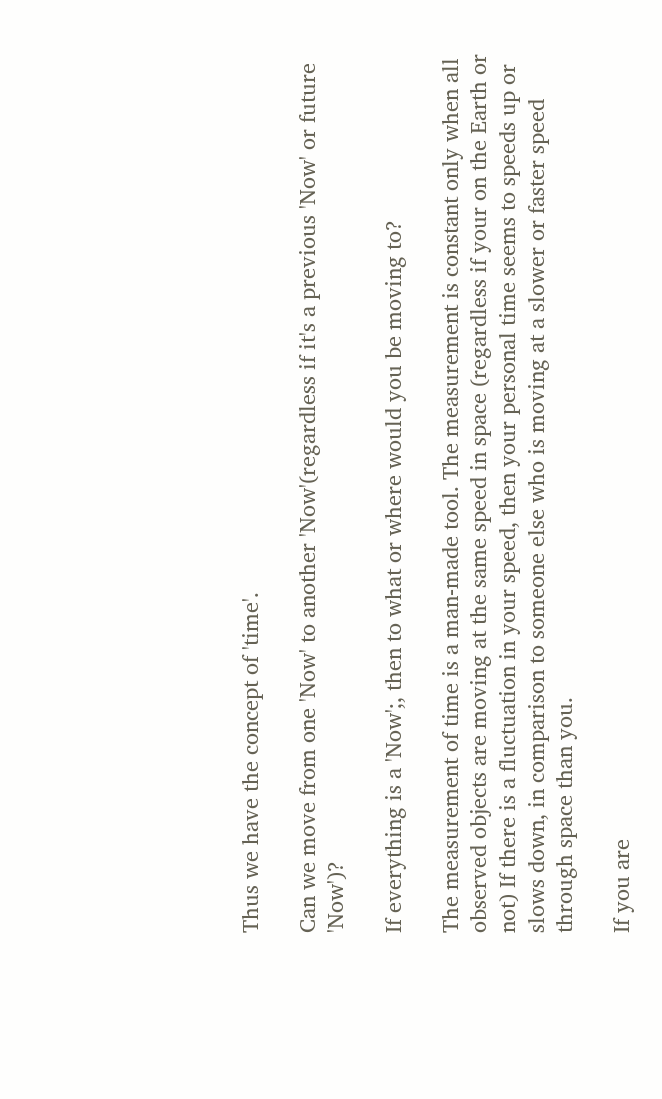Thus we have the concept of 'time'.

Can we move from one 'Now' to another 'Now'(regardless if it's a previous 'Now' or future 'Now')?

If everything is a 'Now';, then to what or where would you be moving to?

The measurement of time is a man-made tool. The measurement is constant only when all observed objects are moving at the same speed in space (regardless if your on the Earth or not) If there is a fluctuation in your speed, then your personal time seems to speeds up or slows down, in comparison to someone else who is moving at a slower or faster speed through space than you.

If you are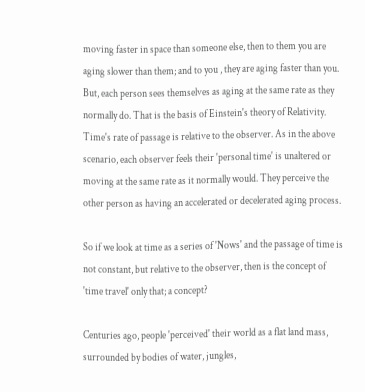moving faster in space than someone else, then to them you are aging slower than them; and to you , they are aging faster than you. But, each person sees themselves as aging at the same rate as they normally do. That is the basis of Einstein's theory of Relativity. Time's rate of passage is relative to the observer. As in the above scenario, each observer feels their 'personal time' is unaltered or moving at the same rate as it normally would. They perceive the other person as having an accelerated or decelerated aging process.

So if we look at time as a series of 'Nows' and the passage of time is not constant, but relative to the observer, then is the concept of 'time travel' only that; a concept?

Centuries ago, people 'perceived' their world as a flat land mass, surrounded by bodies of water, jungles,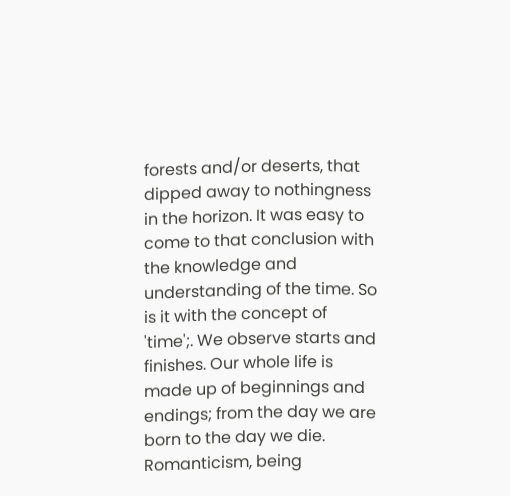forests and/or deserts, that dipped away to nothingness in the horizon. It was easy to come to that conclusion with the knowledge and understanding of the time. So is it with the concept of 'time';. We observe starts and finishes. Our whole life is made up of beginnings and endings; from the day we are born to the day we die. Romanticism, being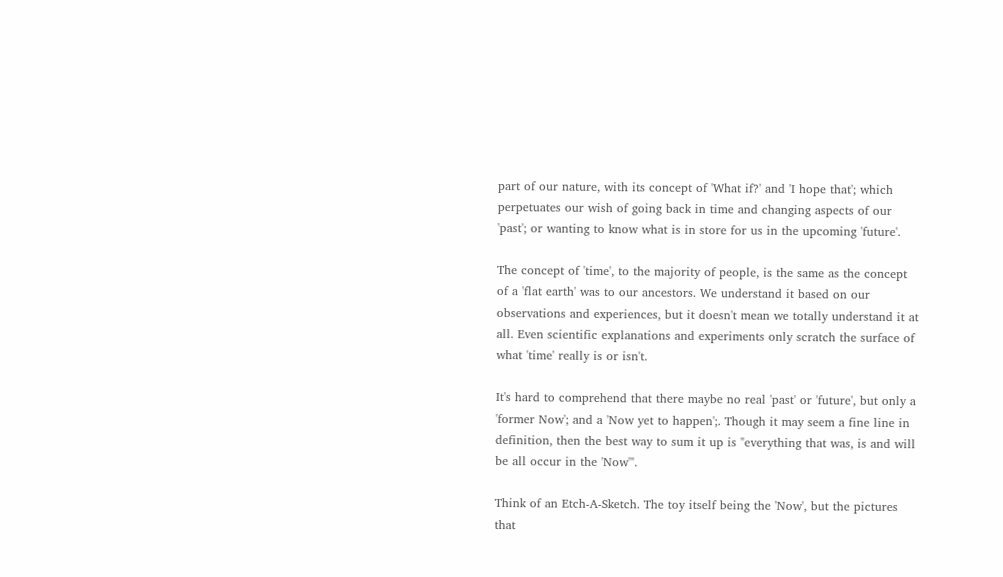part of our nature, with its concept of 'What if?' and 'I hope that'; which perpetuates our wish of going back in time and changing aspects of our 'past'; or wanting to know what is in store for us in the upcoming 'future'.

The concept of 'time', to the majority of people, is the same as the concept of a 'flat earth' was to our ancestors. We understand it based on our observations and experiences, but it doesn't mean we totally understand it at all. Even scientific explanations and experiments only scratch the surface of what 'time' really is or isn't.

It's hard to comprehend that there maybe no real 'past' or 'future', but only a 'former Now'; and a 'Now yet to happen';. Though it may seem a fine line in definition, then the best way to sum it up is "everything that was, is and will be all occur in the 'Now'".

Think of an Etch-A-Sketch. The toy itself being the 'Now', but the pictures that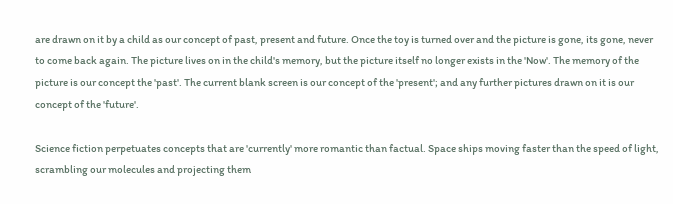are drawn on it by a child as our concept of past, present and future. Once the toy is turned over and the picture is gone, its gone, never to come back again. The picture lives on in the child's memory, but the picture itself no longer exists in the 'Now'. The memory of the picture is our concept the 'past'. The current blank screen is our concept of the 'present'; and any further pictures drawn on it is our concept of the 'future'.

Science fiction perpetuates concepts that are 'currently' more romantic than factual. Space ships moving faster than the speed of light, scrambling our molecules and projecting them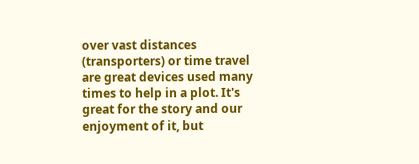over vast distances (transporters) or time travel are great devices used many times to help in a plot. It's great for the story and our enjoyment of it, but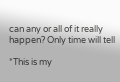can any or all of it really happen? Only time will tell

*This is my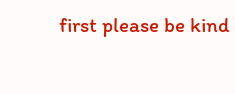first please be kind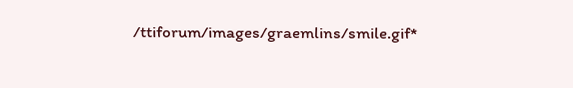/ttiforum/images/graemlins/smile.gif*